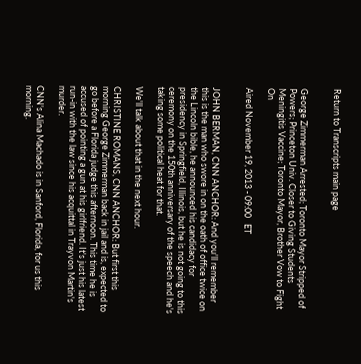Return to Transcripts main page


George Zimmerman Arrested; Toronto Mayor Stripped of Powers; Princeton Univ. Closer to Giving Students Meningitis Vaccine; Toronto Mayor, Brother Vow to Fight On

Aired November 19, 2013 - 09:00   ET


JOHN BERMAN, CNN ANCHOR: And you'll remember this is the man who swore in on the oath of office twice on the Lincoln bible, he announced his candidacy for presidency in Springfield, Illinois, but he is not going to this ceremony on the 150th anniversary of the speech and he's taking some political heat for that.

We'll talk about that in the next hour.

CHRISTINE ROMANS, CNN ANCHOR: But first this morning George Zimmerman back in jail and is, expected to go before a Florida judge this afternoon. This time he is accused of pointing a gun at his girlfriend. It's just his latest run-in with the law since his acquittal in Trayvon Martin's murder.

CNN's Alina Machado is in Sanford, Florida, for us this morning.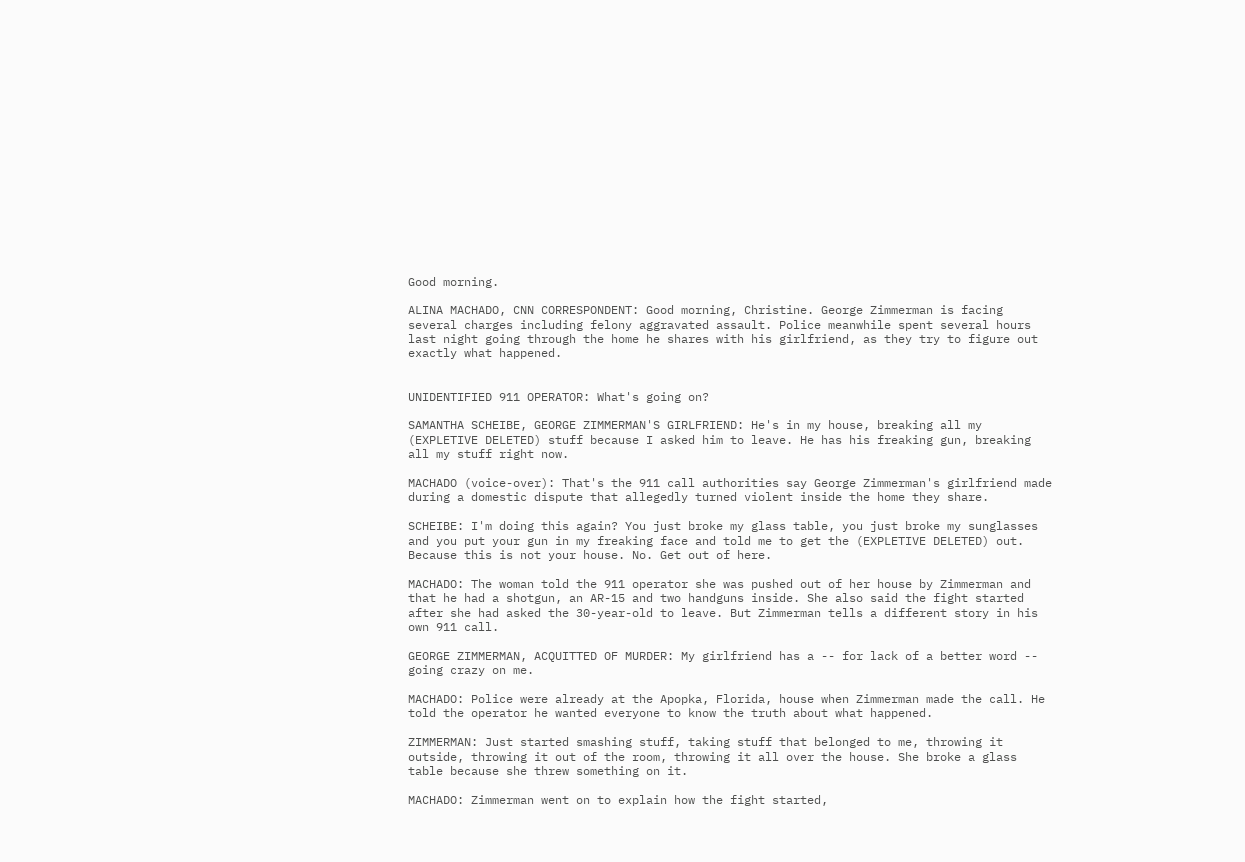Good morning.

ALINA MACHADO, CNN CORRESPONDENT: Good morning, Christine. George Zimmerman is facing several charges including felony aggravated assault. Police meanwhile spent several hours last night going through the home he shares with his girlfriend, as they try to figure out exactly what happened.


UNIDENTIFIED 911 OPERATOR: What's going on?

SAMANTHA SCHEIBE, GEORGE ZIMMERMAN'S GIRLFRIEND: He's in my house, breaking all my (EXPLETIVE DELETED) stuff because I asked him to leave. He has his freaking gun, breaking all my stuff right now.

MACHADO (voice-over): That's the 911 call authorities say George Zimmerman's girlfriend made during a domestic dispute that allegedly turned violent inside the home they share.

SCHEIBE: I'm doing this again? You just broke my glass table, you just broke my sunglasses and you put your gun in my freaking face and told me to get the (EXPLETIVE DELETED) out. Because this is not your house. No. Get out of here.

MACHADO: The woman told the 911 operator she was pushed out of her house by Zimmerman and that he had a shotgun, an AR-15 and two handguns inside. She also said the fight started after she had asked the 30-year-old to leave. But Zimmerman tells a different story in his own 911 call.

GEORGE ZIMMERMAN, ACQUITTED OF MURDER: My girlfriend has a -- for lack of a better word -- going crazy on me.

MACHADO: Police were already at the Apopka, Florida, house when Zimmerman made the call. He told the operator he wanted everyone to know the truth about what happened.

ZIMMERMAN: Just started smashing stuff, taking stuff that belonged to me, throwing it outside, throwing it out of the room, throwing it all over the house. She broke a glass table because she threw something on it.

MACHADO: Zimmerman went on to explain how the fight started,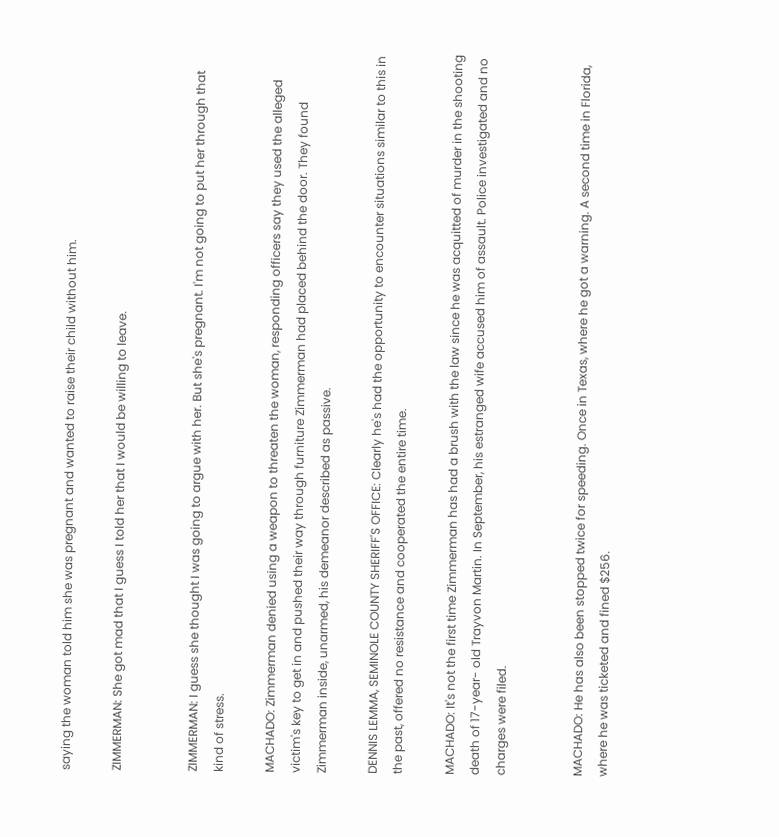saying the woman told him she was pregnant and wanted to raise their child without him.

ZIMMERMAN: She got mad that I guess I told her that I would be willing to leave.


ZIMMERMAN: I guess she thought I was going to argue with her. But she's pregnant. I'm not going to put her through that kind of stress.

MACHADO: Zimmerman denied using a weapon to threaten the woman, responding officers say they used the alleged victim's key to get in and pushed their way through furniture Zimmerman had placed behind the door. They found Zimmerman inside, unarmed, his demeanor described as passive.

DENNIS LEMMA, SEMINOLE COUNTY SHERIFF'S OFFICE: Clearly he's had the opportunity to encounter situations similar to this in the past, offered no resistance and cooperated the entire time.

MACHADO: It's not the first time Zimmerman has had a brush with the law since he was acquitted of murder in the shooting death of 17-year- old Trayvon Martin. In September, his estranged wife accused him of assault. Police investigated and no charges were filed.


MACHADO: He has also been stopped twice for speeding. Once in Texas, where he got a warning. A second time in Florida, where he was ticketed and fined $256.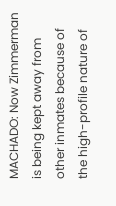MACHADO: Now Zimmerman is being kept away from other inmates because of the high-profile nature of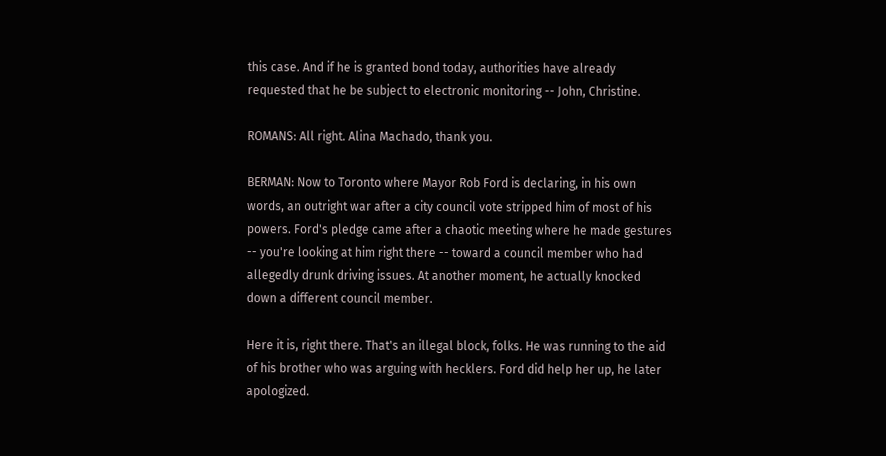this case. And if he is granted bond today, authorities have already requested that he be subject to electronic monitoring -- John, Christine.

ROMANS: All right. Alina Machado, thank you.

BERMAN: Now to Toronto where Mayor Rob Ford is declaring, in his own words, an outright war after a city council vote stripped him of most of his powers. Ford's pledge came after a chaotic meeting where he made gestures -- you're looking at him right there -- toward a council member who had allegedly drunk driving issues. At another moment, he actually knocked down a different council member.

Here it is, right there. That's an illegal block, folks. He was running to the aid of his brother who was arguing with hecklers. Ford did help her up, he later apologized.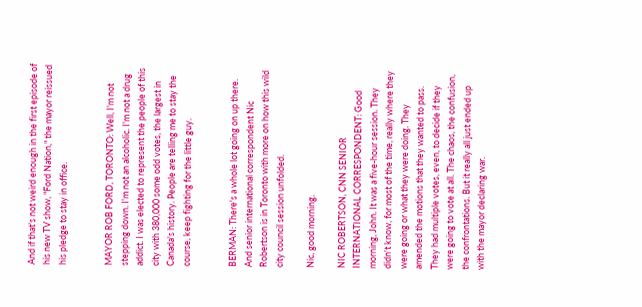And if that's not weird enough in the first episode of his new TV show, "Ford Nation," the mayor reissued his pledge to stay in office.


MAYOR ROB FORD, TORONTO: Well, I'm not stepping down. I'm not an alcoholic. I'm not a drug addict. I was elected to represent the people of this city with 380,000 some odd votes, the largest in Canada's history. People are telling me to stay the course, keep fighting for the little guy.


BERMAN: There's a whole lot going on up there. And senior international correspondent Nic Robertson is in Toronto with more on how this wild city council session unfolded.

Nic, good morning.

NIC ROBERTSON, CNN SENIOR INTERNATIONAL CORRESPONDENT: Good morning, John. It was a five-hour session. They didn't know, for most of the time, really where they were going or what they were doing. They amended the motions that they wanted to pass. They had multiple votes, even, to decide if they were going to vote at all. The chaos, the confusion, the confrontations. But it really all just ended up with the mayor declaring war.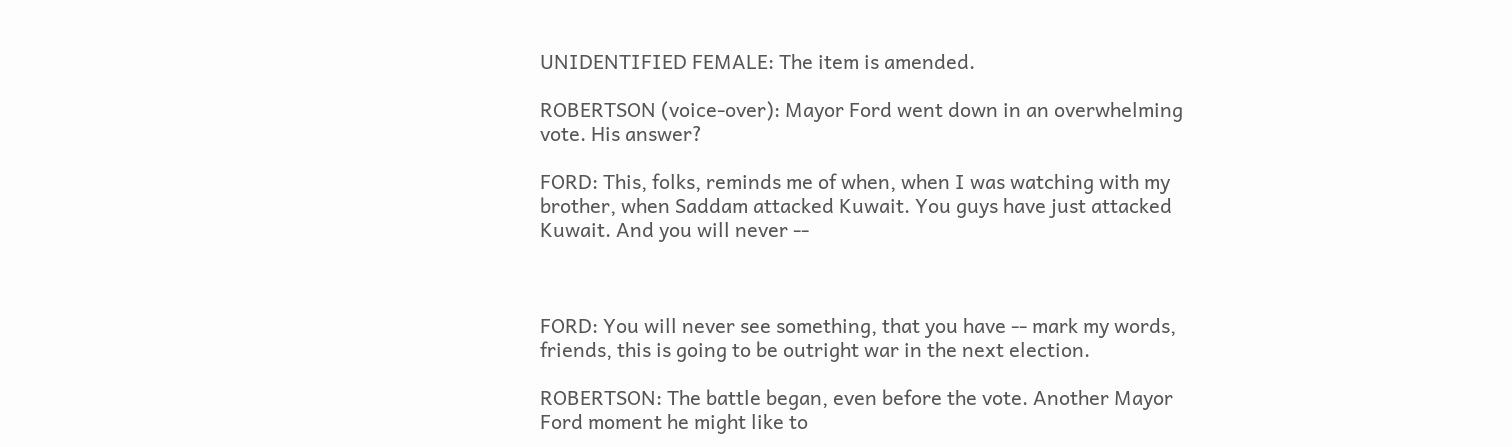UNIDENTIFIED FEMALE: The item is amended.

ROBERTSON (voice-over): Mayor Ford went down in an overwhelming vote. His answer?

FORD: This, folks, reminds me of when, when I was watching with my brother, when Saddam attacked Kuwait. You guys have just attacked Kuwait. And you will never --



FORD: You will never see something, that you have -- mark my words, friends, this is going to be outright war in the next election.

ROBERTSON: The battle began, even before the vote. Another Mayor Ford moment he might like to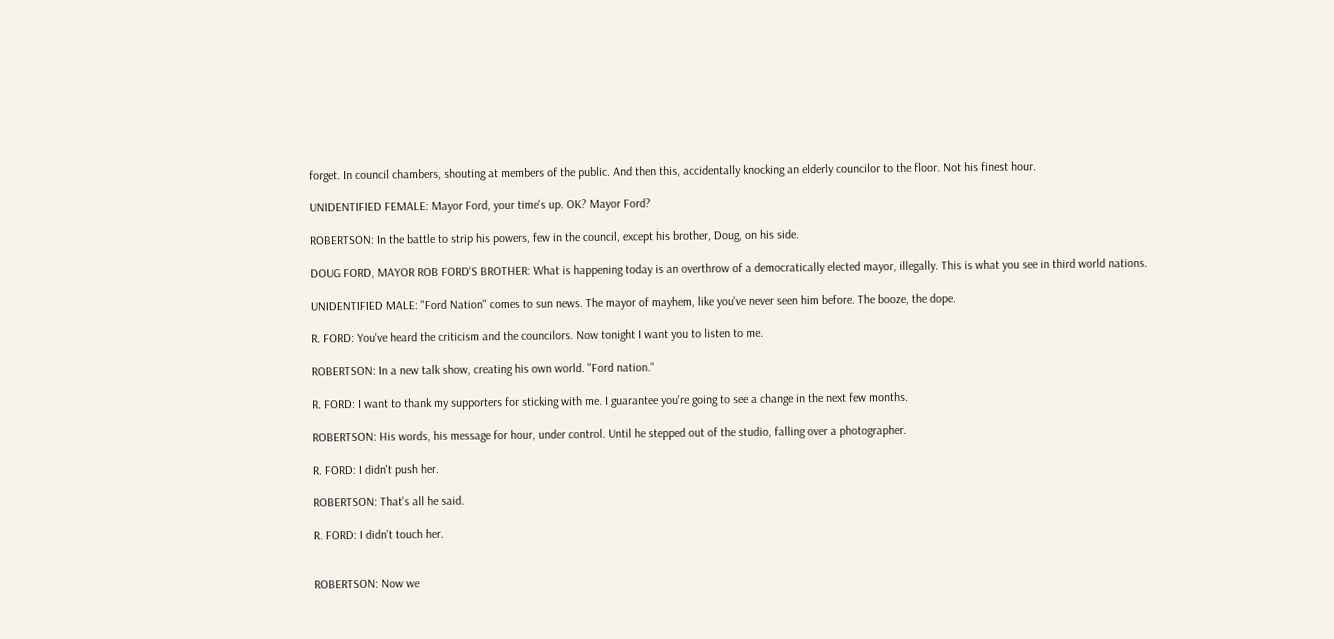forget. In council chambers, shouting at members of the public. And then this, accidentally knocking an elderly councilor to the floor. Not his finest hour.

UNIDENTIFIED FEMALE: Mayor Ford, your time's up. OK? Mayor Ford?

ROBERTSON: In the battle to strip his powers, few in the council, except his brother, Doug, on his side.

DOUG FORD, MAYOR ROB FORD'S BROTHER: What is happening today is an overthrow of a democratically elected mayor, illegally. This is what you see in third world nations.

UNIDENTIFIED MALE: "Ford Nation" comes to sun news. The mayor of mayhem, like you've never seen him before. The booze, the dope.

R. FORD: You've heard the criticism and the councilors. Now tonight I want you to listen to me.

ROBERTSON: In a new talk show, creating his own world. "Ford nation."

R. FORD: I want to thank my supporters for sticking with me. I guarantee you're going to see a change in the next few months.

ROBERTSON: His words, his message for hour, under control. Until he stepped out of the studio, falling over a photographer.

R. FORD: I didn't push her.

ROBERTSON: That's all he said.

R. FORD: I didn't touch her.


ROBERTSON: Now we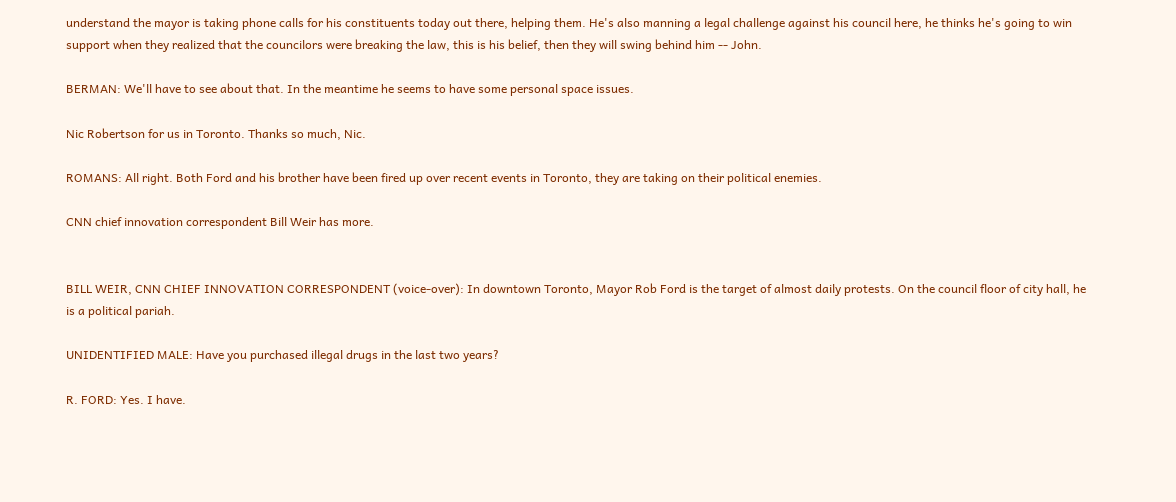understand the mayor is taking phone calls for his constituents today out there, helping them. He's also manning a legal challenge against his council here, he thinks he's going to win support when they realized that the councilors were breaking the law, this is his belief, then they will swing behind him -- John.

BERMAN: We'll have to see about that. In the meantime he seems to have some personal space issues.

Nic Robertson for us in Toronto. Thanks so much, Nic.

ROMANS: All right. Both Ford and his brother have been fired up over recent events in Toronto, they are taking on their political enemies.

CNN chief innovation correspondent Bill Weir has more.


BILL WEIR, CNN CHIEF INNOVATION CORRESPONDENT (voice-over): In downtown Toronto, Mayor Rob Ford is the target of almost daily protests. On the council floor of city hall, he is a political pariah.

UNIDENTIFIED MALE: Have you purchased illegal drugs in the last two years?

R. FORD: Yes. I have.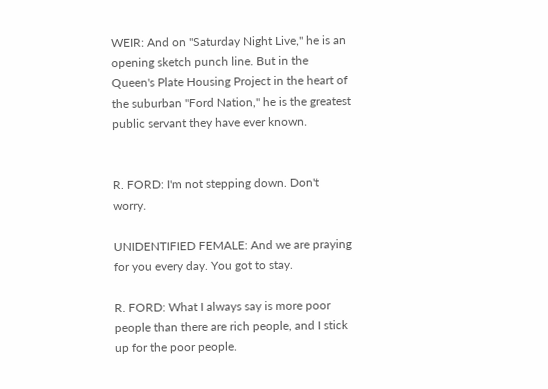WEIR: And on "Saturday Night Live," he is an opening sketch punch line. But in the Queen's Plate Housing Project in the heart of the suburban "Ford Nation," he is the greatest public servant they have ever known.


R. FORD: I'm not stepping down. Don't worry.

UNIDENTIFIED FEMALE: And we are praying for you every day. You got to stay.

R. FORD: What I always say is more poor people than there are rich people, and I stick up for the poor people.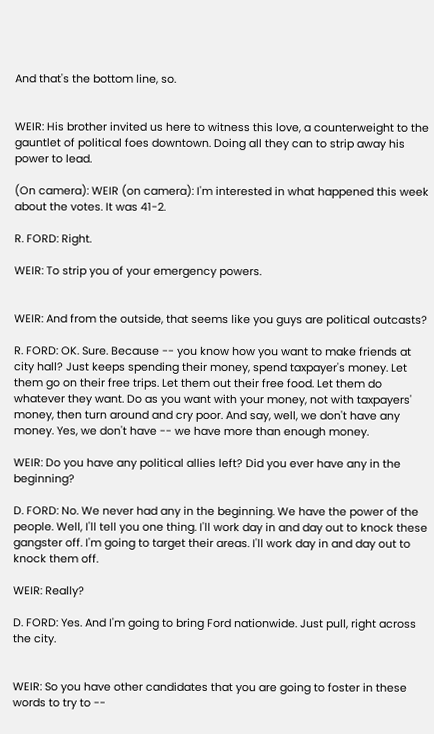And that's the bottom line, so.


WEIR: His brother invited us here to witness this love, a counterweight to the gauntlet of political foes downtown. Doing all they can to strip away his power to lead.

(On camera): WEIR (on camera): I'm interested in what happened this week about the votes. It was 41-2.

R. FORD: Right.

WEIR: To strip you of your emergency powers.


WEIR: And from the outside, that seems like you guys are political outcasts?

R. FORD: OK. Sure. Because -- you know how you want to make friends at city hall? Just keeps spending their money, spend taxpayer's money. Let them go on their free trips. Let them out their free food. Let them do whatever they want. Do as you want with your money, not with taxpayers' money, then turn around and cry poor. And say, well, we don't have any money. Yes, we don't have -- we have more than enough money.

WEIR: Do you have any political allies left? Did you ever have any in the beginning?

D. FORD: No. We never had any in the beginning. We have the power of the people. Well, I'll tell you one thing. I'll work day in and day out to knock these gangster off. I'm going to target their areas. I'll work day in and day out to knock them off.

WEIR: Really?

D. FORD: Yes. And I'm going to bring Ford nationwide. Just pull, right across the city.


WEIR: So you have other candidates that you are going to foster in these words to try to --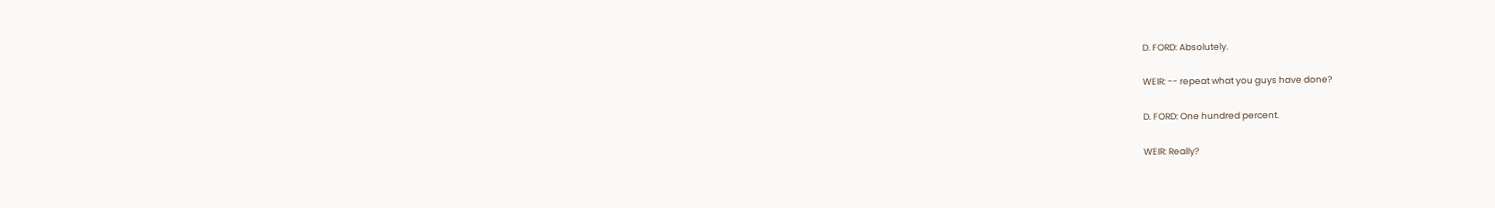D. FORD: Absolutely.

WEIR: -- repeat what you guys have done?

D. FORD: One hundred percent.

WEIR: Really?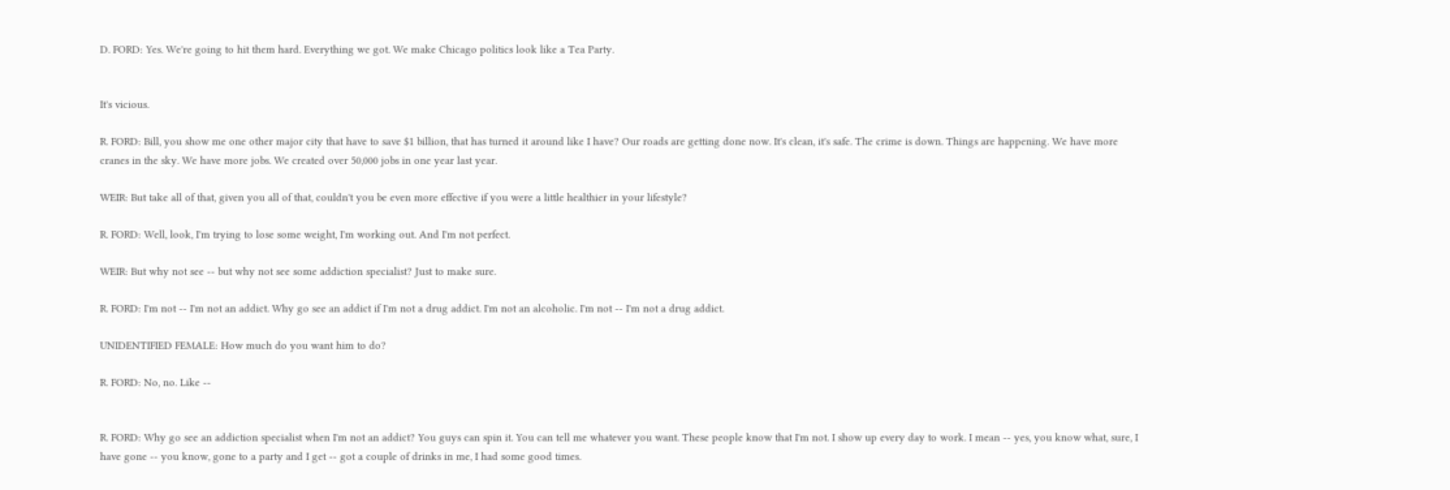D. FORD: Yes. We're going to hit them hard. Everything we got. We make Chicago politics look like a Tea Party.


It's vicious.

R. FORD: Bill, you show me one other major city that have to save $1 billion, that has turned it around like I have? Our roads are getting done now. It's clean, it's safe. The crime is down. Things are happening. We have more cranes in the sky. We have more jobs. We created over 50,000 jobs in one year last year.

WEIR: But take all of that, given you all of that, couldn't you be even more effective if you were a little healthier in your lifestyle?

R. FORD: Well, look, I'm trying to lose some weight, I'm working out. And I'm not perfect.

WEIR: But why not see -- but why not see some addiction specialist? Just to make sure.

R. FORD: I'm not -- I'm not an addict. Why go see an addict if I'm not a drug addict. I'm not an alcoholic. I'm not -- I'm not a drug addict.

UNIDENTIFIED FEMALE: How much do you want him to do?

R. FORD: No, no. Like --


R. FORD: Why go see an addiction specialist when I'm not an addict? You guys can spin it. You can tell me whatever you want. These people know that I'm not. I show up every day to work. I mean -- yes, you know what, sure, I have gone -- you know, gone to a party and I get -- got a couple of drinks in me, I had some good times.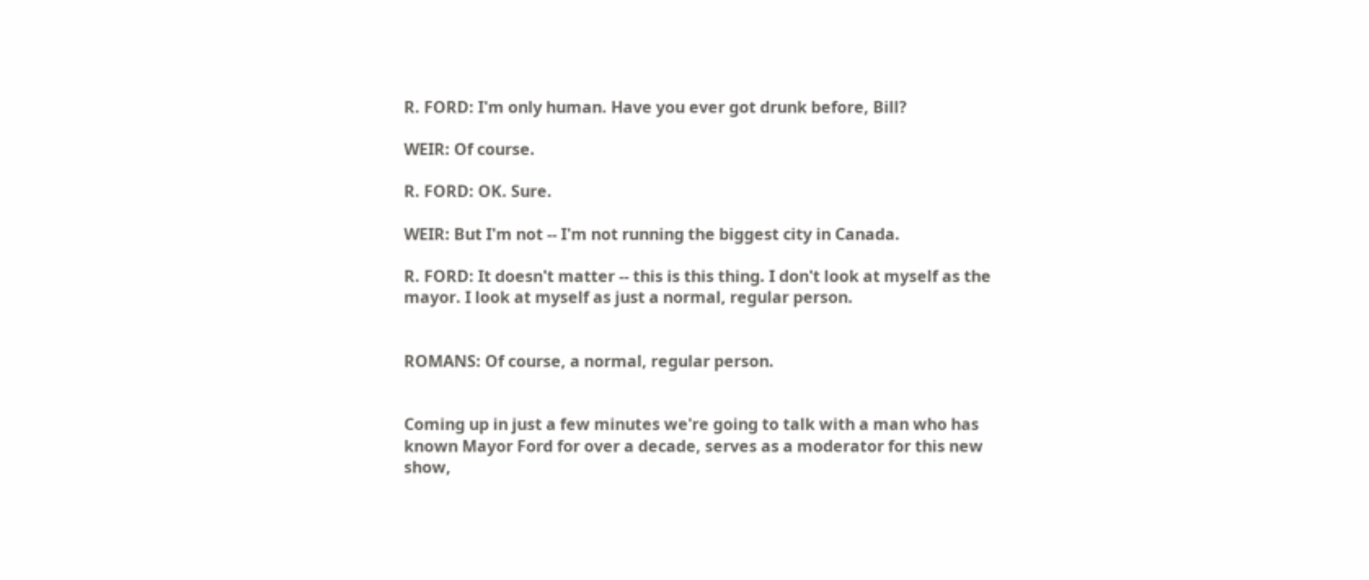R. FORD: I'm only human. Have you ever got drunk before, Bill?

WEIR: Of course.

R. FORD: OK. Sure.

WEIR: But I'm not -- I'm not running the biggest city in Canada.

R. FORD: It doesn't matter -- this is this thing. I don't look at myself as the mayor. I look at myself as just a normal, regular person.


ROMANS: Of course, a normal, regular person.


Coming up in just a few minutes we're going to talk with a man who has known Mayor Ford for over a decade, serves as a moderator for this new show,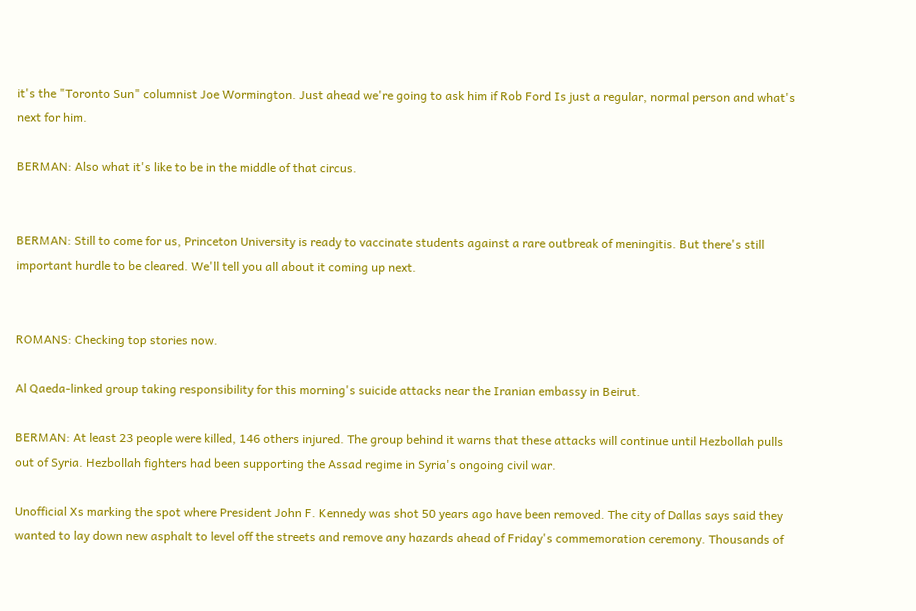it's the "Toronto Sun" columnist Joe Wormington. Just ahead we're going to ask him if Rob Ford Is just a regular, normal person and what's next for him.

BERMAN: Also what it's like to be in the middle of that circus.


BERMAN: Still to come for us, Princeton University is ready to vaccinate students against a rare outbreak of meningitis. But there's still important hurdle to be cleared. We'll tell you all about it coming up next.


ROMANS: Checking top stories now.

Al Qaeda-linked group taking responsibility for this morning's suicide attacks near the Iranian embassy in Beirut.

BERMAN: At least 23 people were killed, 146 others injured. The group behind it warns that these attacks will continue until Hezbollah pulls out of Syria. Hezbollah fighters had been supporting the Assad regime in Syria's ongoing civil war.

Unofficial Xs marking the spot where President John F. Kennedy was shot 50 years ago have been removed. The city of Dallas says said they wanted to lay down new asphalt to level off the streets and remove any hazards ahead of Friday's commemoration ceremony. Thousands of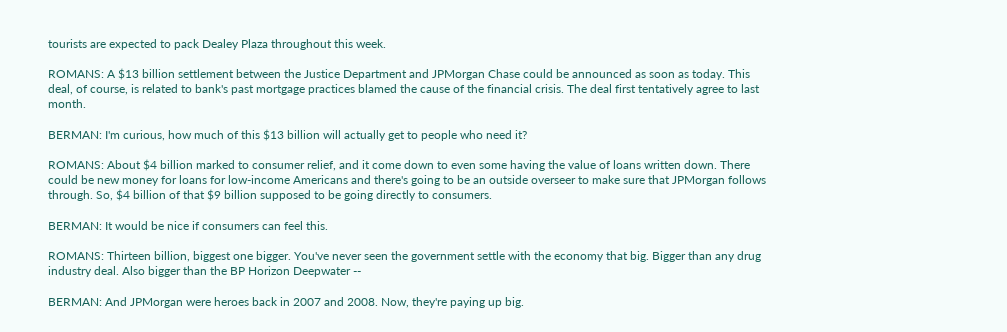tourists are expected to pack Dealey Plaza throughout this week.

ROMANS: A $13 billion settlement between the Justice Department and JPMorgan Chase could be announced as soon as today. This deal, of course, is related to bank's past mortgage practices blamed the cause of the financial crisis. The deal first tentatively agree to last month.

BERMAN: I'm curious, how much of this $13 billion will actually get to people who need it?

ROMANS: About $4 billion marked to consumer relief, and it come down to even some having the value of loans written down. There could be new money for loans for low-income Americans and there's going to be an outside overseer to make sure that JPMorgan follows through. So, $4 billion of that $9 billion supposed to be going directly to consumers.

BERMAN: It would be nice if consumers can feel this.

ROMANS: Thirteen billion, biggest one bigger. You've never seen the government settle with the economy that big. Bigger than any drug industry deal. Also bigger than the BP Horizon Deepwater --

BERMAN: And JPMorgan were heroes back in 2007 and 2008. Now, they're paying up big.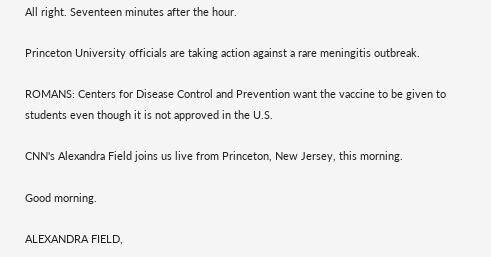All right. Seventeen minutes after the hour.

Princeton University officials are taking action against a rare meningitis outbreak.

ROMANS: Centers for Disease Control and Prevention want the vaccine to be given to students even though it is not approved in the U.S.

CNN's Alexandra Field joins us live from Princeton, New Jersey, this morning.

Good morning.

ALEXANDRA FIELD,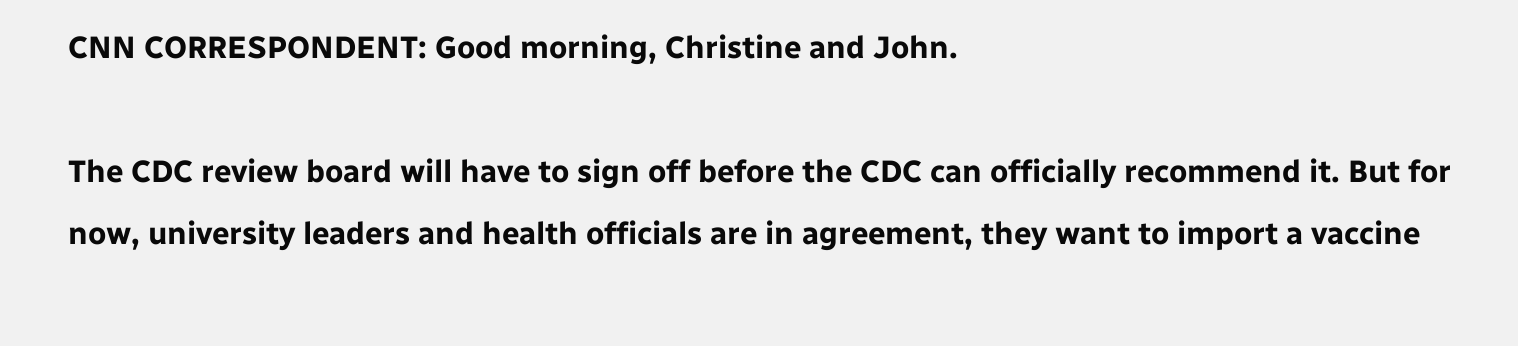CNN CORRESPONDENT: Good morning, Christine and John.

The CDC review board will have to sign off before the CDC can officially recommend it. But for now, university leaders and health officials are in agreement, they want to import a vaccine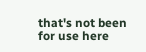that's not been for use here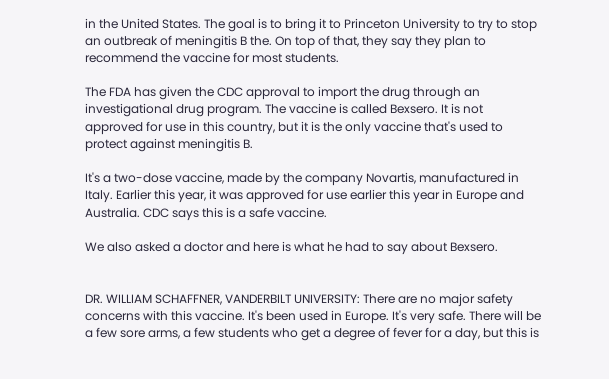in the United States. The goal is to bring it to Princeton University to try to stop an outbreak of meningitis B the. On top of that, they say they plan to recommend the vaccine for most students.

The FDA has given the CDC approval to import the drug through an investigational drug program. The vaccine is called Bexsero. It is not approved for use in this country, but it is the only vaccine that's used to protect against meningitis B.

It's a two-dose vaccine, made by the company Novartis, manufactured in Italy. Earlier this year, it was approved for use earlier this year in Europe and Australia. CDC says this is a safe vaccine.

We also asked a doctor and here is what he had to say about Bexsero.


DR. WILLIAM SCHAFFNER, VANDERBILT UNIVERSITY: There are no major safety concerns with this vaccine. It's been used in Europe. It's very safe. There will be a few sore arms, a few students who get a degree of fever for a day, but this is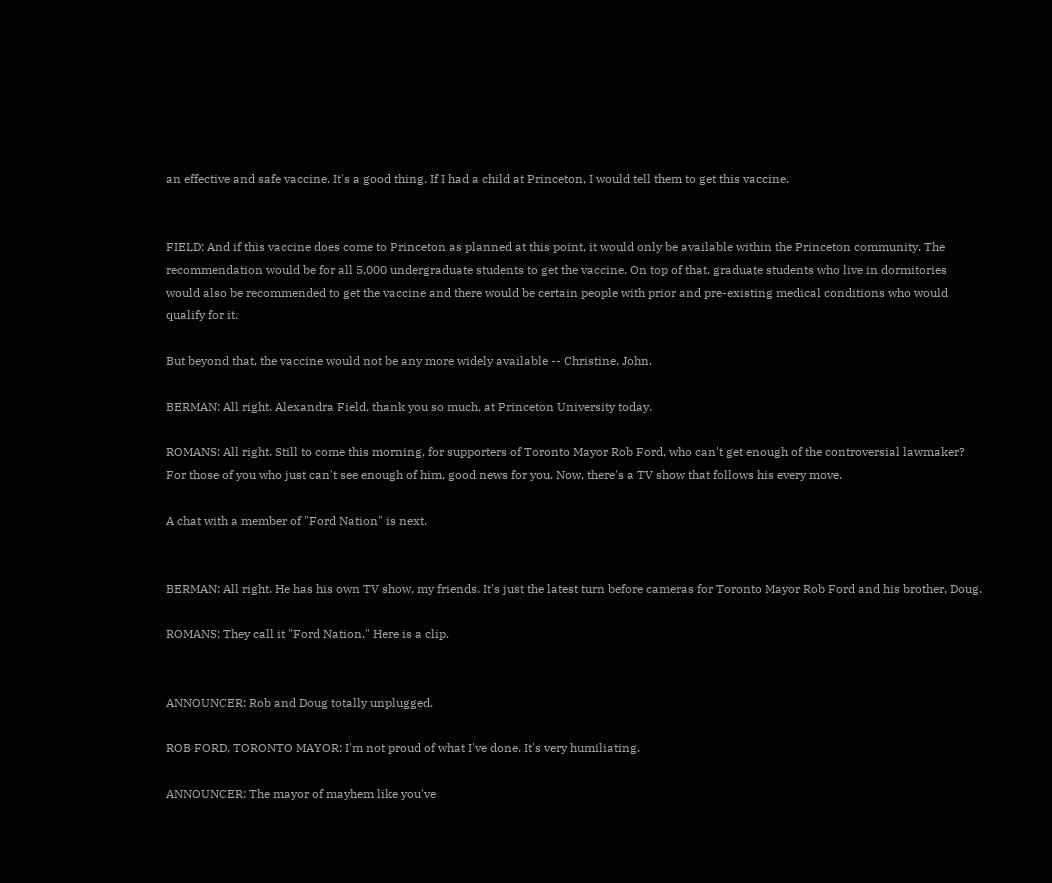an effective and safe vaccine. It's a good thing. If I had a child at Princeton, I would tell them to get this vaccine.


FIELD: And if this vaccine does come to Princeton as planned at this point, it would only be available within the Princeton community. The recommendation would be for all 5,000 undergraduate students to get the vaccine. On top of that, graduate students who live in dormitories would also be recommended to get the vaccine and there would be certain people with prior and pre-existing medical conditions who would qualify for it.

But beyond that, the vaccine would not be any more widely available -- Christine, John.

BERMAN: All right. Alexandra Field, thank you so much, at Princeton University today.

ROMANS: All right. Still to come this morning, for supporters of Toronto Mayor Rob Ford, who can't get enough of the controversial lawmaker? For those of you who just can't see enough of him, good news for you. Now, there's a TV show that follows his every move.

A chat with a member of "Ford Nation" is next.


BERMAN: All right. He has his own TV show, my friends. It's just the latest turn before cameras for Toronto Mayor Rob Ford and his brother, Doug.

ROMANS: They call it "Ford Nation." Here is a clip.


ANNOUNCER: Rob and Doug totally unplugged.

ROB FORD, TORONTO MAYOR: I'm not proud of what I've done. It's very humiliating.

ANNOUNCER: The mayor of mayhem like you've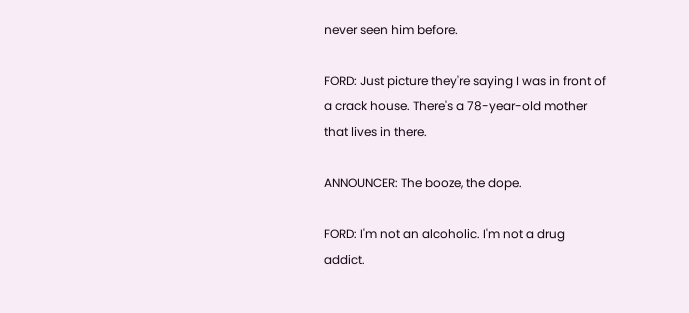never seen him before.

FORD: Just picture they're saying I was in front of a crack house. There's a 78-year-old mother that lives in there.

ANNOUNCER: The booze, the dope.

FORD: I'm not an alcoholic. I'm not a drug addict.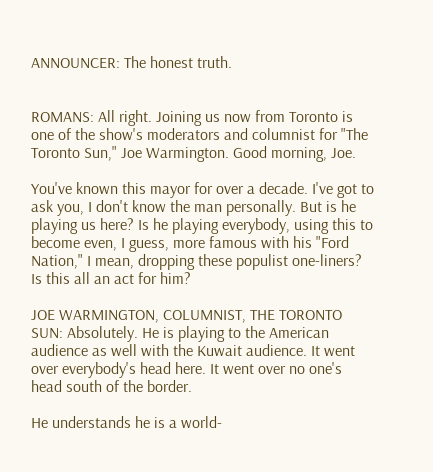ANNOUNCER: The honest truth.


ROMANS: All right. Joining us now from Toronto is one of the show's moderators and columnist for "The Toronto Sun," Joe Warmington. Good morning, Joe.

You've known this mayor for over a decade. I've got to ask you, I don't know the man personally. But is he playing us here? Is he playing everybody, using this to become even, I guess, more famous with his "Ford Nation," I mean, dropping these populist one-liners? Is this all an act for him?

JOE WARMINGTON, COLUMNIST, THE TORONTO SUN: Absolutely. He is playing to the American audience as well with the Kuwait audience. It went over everybody's head here. It went over no one's head south of the border.

He understands he is a world-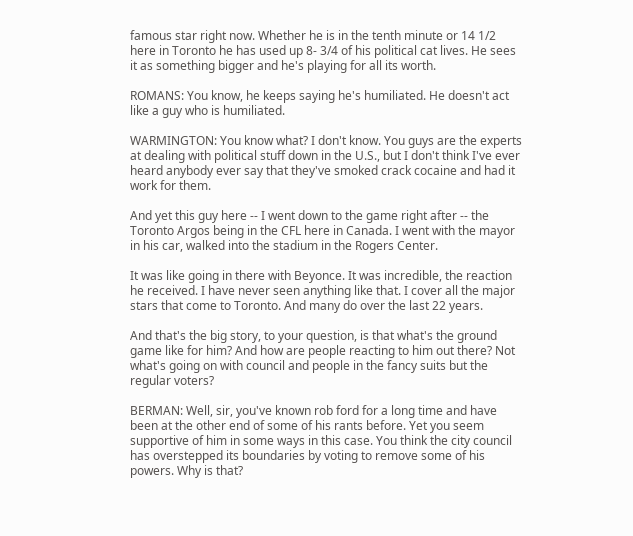famous star right now. Whether he is in the tenth minute or 14 1/2 here in Toronto he has used up 8- 3/4 of his political cat lives. He sees it as something bigger and he's playing for all its worth.

ROMANS: You know, he keeps saying he's humiliated. He doesn't act like a guy who is humiliated.

WARMINGTON: You know what? I don't know. You guys are the experts at dealing with political stuff down in the U.S., but I don't think I've ever heard anybody ever say that they've smoked crack cocaine and had it work for them.

And yet this guy here -- I went down to the game right after -- the Toronto Argos being in the CFL here in Canada. I went with the mayor in his car, walked into the stadium in the Rogers Center.

It was like going in there with Beyonce. It was incredible, the reaction he received. I have never seen anything like that. I cover all the major stars that come to Toronto. And many do over the last 22 years.

And that's the big story, to your question, is that what's the ground game like for him? And how are people reacting to him out there? Not what's going on with council and people in the fancy suits but the regular voters?

BERMAN: Well, sir, you've known rob ford for a long time and have been at the other end of some of his rants before. Yet you seem supportive of him in some ways in this case. You think the city council has overstepped its boundaries by voting to remove some of his powers. Why is that?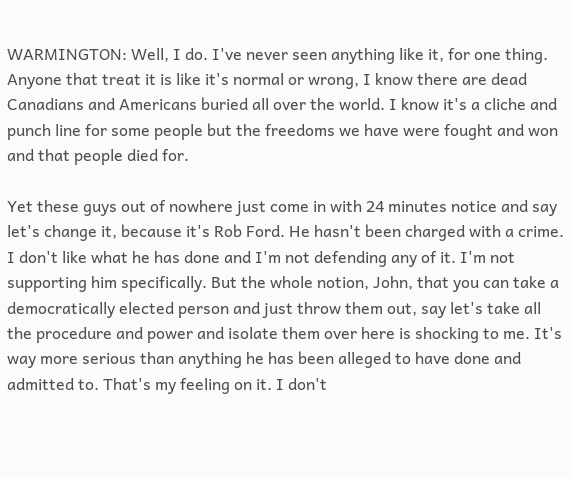WARMINGTON: Well, I do. I've never seen anything like it, for one thing. Anyone that treat it is like it's normal or wrong, I know there are dead Canadians and Americans buried all over the world. I know it's a cliche and punch line for some people but the freedoms we have were fought and won and that people died for.

Yet these guys out of nowhere just come in with 24 minutes notice and say let's change it, because it's Rob Ford. He hasn't been charged with a crime. I don't like what he has done and I'm not defending any of it. I'm not supporting him specifically. But the whole notion, John, that you can take a democratically elected person and just throw them out, say let's take all the procedure and power and isolate them over here is shocking to me. It's way more serious than anything he has been alleged to have done and admitted to. That's my feeling on it. I don't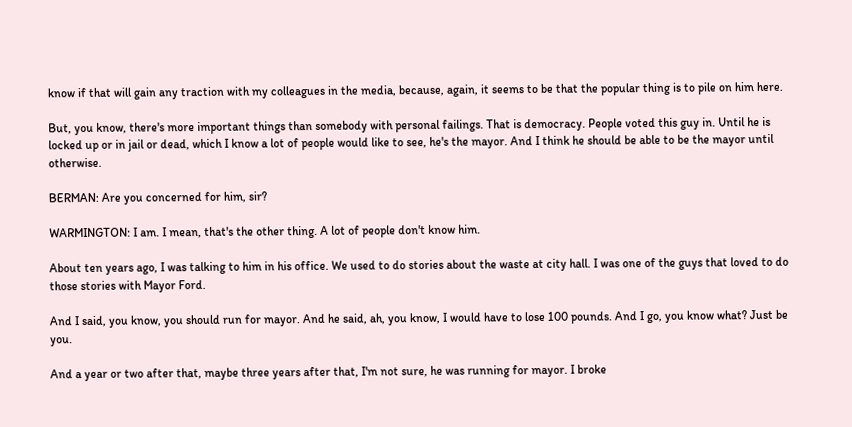know if that will gain any traction with my colleagues in the media, because, again, it seems to be that the popular thing is to pile on him here.

But, you know, there's more important things than somebody with personal failings. That is democracy. People voted this guy in. Until he is locked up or in jail or dead, which I know a lot of people would like to see, he's the mayor. And I think he should be able to be the mayor until otherwise.

BERMAN: Are you concerned for him, sir?

WARMINGTON: I am. I mean, that's the other thing. A lot of people don't know him.

About ten years ago, I was talking to him in his office. We used to do stories about the waste at city hall. I was one of the guys that loved to do those stories with Mayor Ford.

And I said, you know, you should run for mayor. And he said, ah, you know, I would have to lose 100 pounds. And I go, you know what? Just be you.

And a year or two after that, maybe three years after that, I'm not sure, he was running for mayor. I broke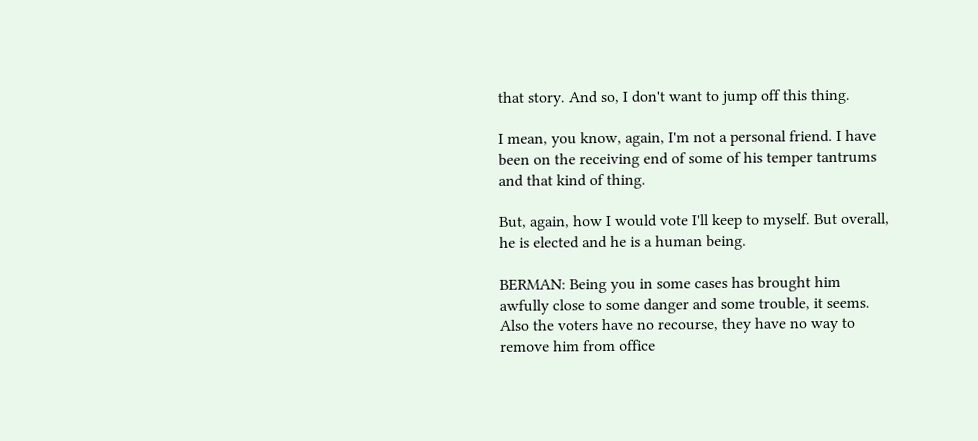that story. And so, I don't want to jump off this thing.

I mean, you know, again, I'm not a personal friend. I have been on the receiving end of some of his temper tantrums and that kind of thing.

But, again, how I would vote I'll keep to myself. But overall, he is elected and he is a human being.

BERMAN: Being you in some cases has brought him awfully close to some danger and some trouble, it seems. Also the voters have no recourse, they have no way to remove him from office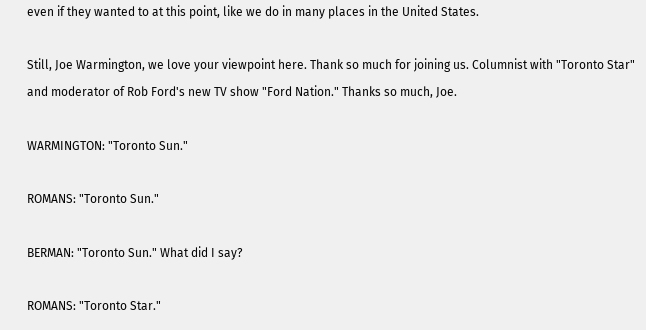even if they wanted to at this point, like we do in many places in the United States.

Still, Joe Warmington, we love your viewpoint here. Thank so much for joining us. Columnist with "Toronto Star" and moderator of Rob Ford's new TV show "Ford Nation." Thanks so much, Joe.

WARMINGTON: "Toronto Sun."

ROMANS: "Toronto Sun."

BERMAN: "Toronto Sun." What did I say?

ROMANS: "Toronto Star."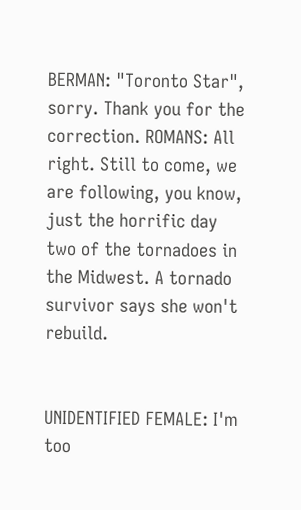BERMAN: "Toronto Star", sorry. Thank you for the correction. ROMANS: All right. Still to come, we are following, you know, just the horrific day two of the tornadoes in the Midwest. A tornado survivor says she won't rebuild.


UNIDENTIFIED FEMALE: I'm too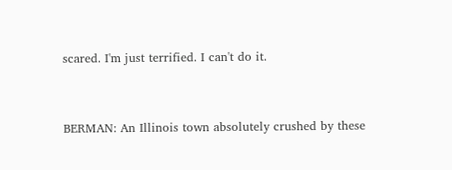scared. I'm just terrified. I can't do it.


BERMAN: An Illinois town absolutely crushed by these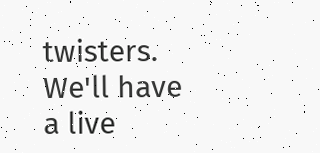twisters. We'll have a live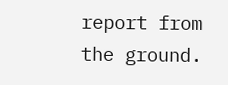report from the ground.